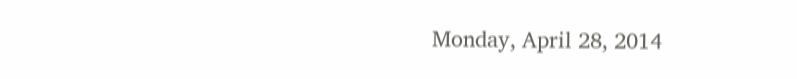Monday, April 28, 2014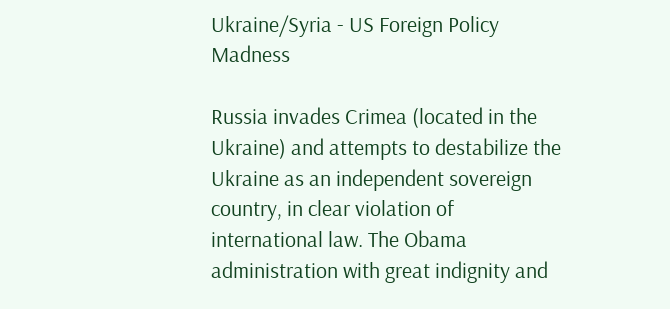Ukraine/Syria - US Foreign Policy Madness

Russia invades Crimea (located in the Ukraine) and attempts to destabilize the Ukraine as an independent sovereign country, in clear violation of international law. The Obama administration with great indignity and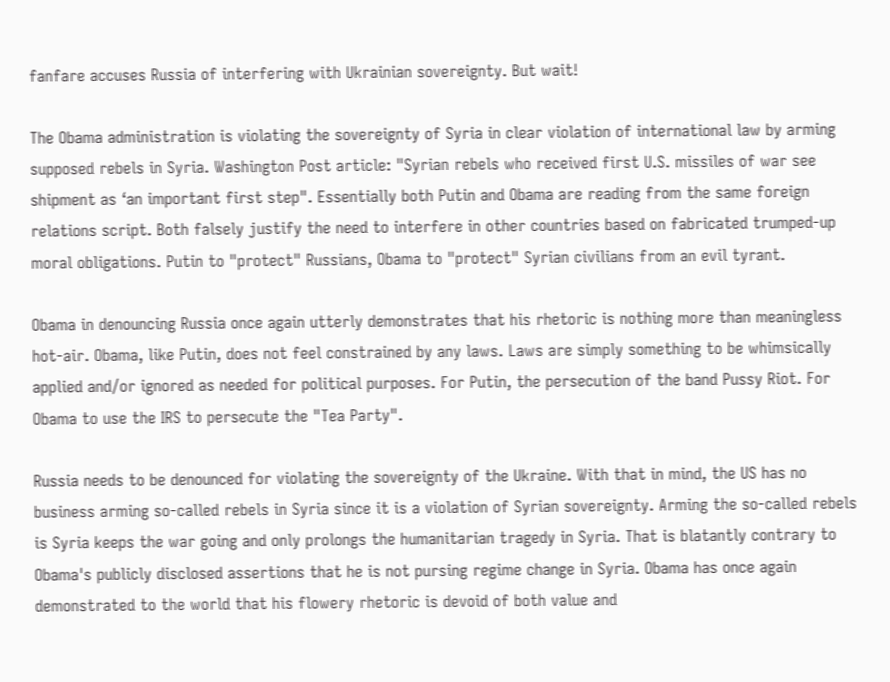fanfare accuses Russia of interfering with Ukrainian sovereignty. But wait!

The Obama administration is violating the sovereignty of Syria in clear violation of international law by arming supposed rebels in Syria. Washington Post article: "Syrian rebels who received first U.S. missiles of war see shipment as ‘an important first step". Essentially both Putin and Obama are reading from the same foreign relations script. Both falsely justify the need to interfere in other countries based on fabricated trumped-up moral obligations. Putin to "protect" Russians, Obama to "protect" Syrian civilians from an evil tyrant.

Obama in denouncing Russia once again utterly demonstrates that his rhetoric is nothing more than meaningless hot-air. Obama, like Putin, does not feel constrained by any laws. Laws are simply something to be whimsically applied and/or ignored as needed for political purposes. For Putin, the persecution of the band Pussy Riot. For Obama to use the IRS to persecute the "Tea Party".

Russia needs to be denounced for violating the sovereignty of the Ukraine. With that in mind, the US has no business arming so-called rebels in Syria since it is a violation of Syrian sovereignty. Arming the so-called rebels is Syria keeps the war going and only prolongs the humanitarian tragedy in Syria. That is blatantly contrary to Obama's publicly disclosed assertions that he is not pursing regime change in Syria. Obama has once again demonstrated to the world that his flowery rhetoric is devoid of both value and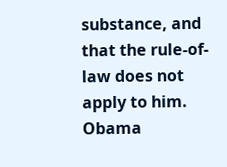substance, and that the rule-of-law does not apply to him.  Obama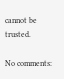cannot be trusted.

No comments: